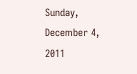Sunday, December 4, 2011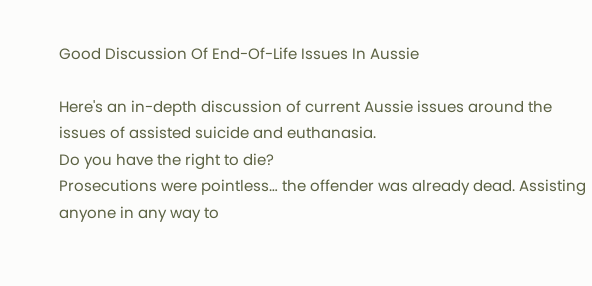Good Discussion Of End-Of-Life Issues In Aussie

Here's an in-depth discussion of current Aussie issues around the issues of assisted suicide and euthanasia.
Do you have the right to die?
Prosecutions were pointless… the offender was already dead. Assisting anyone in any way to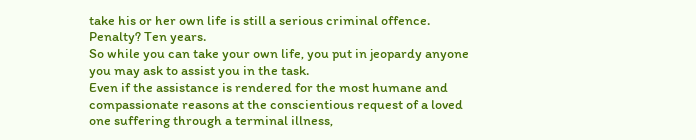take his or her own life is still a serious criminal offence.
Penalty? Ten years.
So while you can take your own life, you put in jeopardy anyone you may ask to assist you in the task.
Even if the assistance is rendered for the most humane and compassionate reasons at the conscientious request of a loved one suffering through a terminal illness,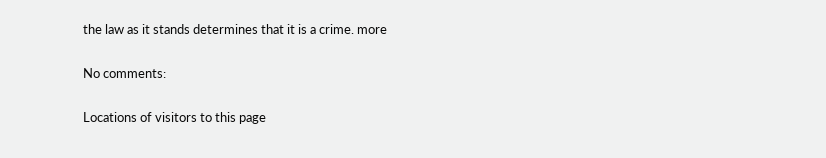the law as it stands determines that it is a crime. more

No comments:

Locations of visitors to this page